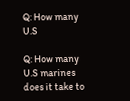Q: How many U.S

Q: How many U.S marines does it take to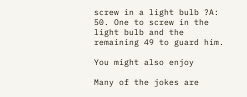screw in a light bulb ?A: 50. One to screw in the light bulb and the remaining 49 to guard him.

You might also enjoy

Many of the jokes are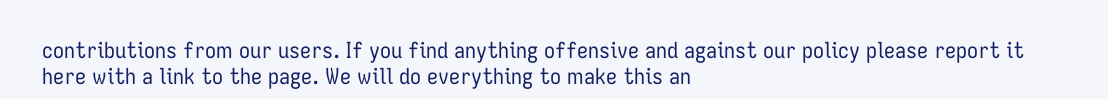contributions from our users. If you find anything offensive and against our policy please report it here with a link to the page. We will do everything to make this an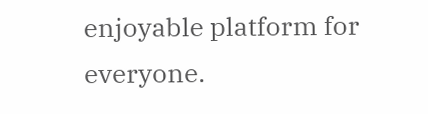enjoyable platform for everyone.